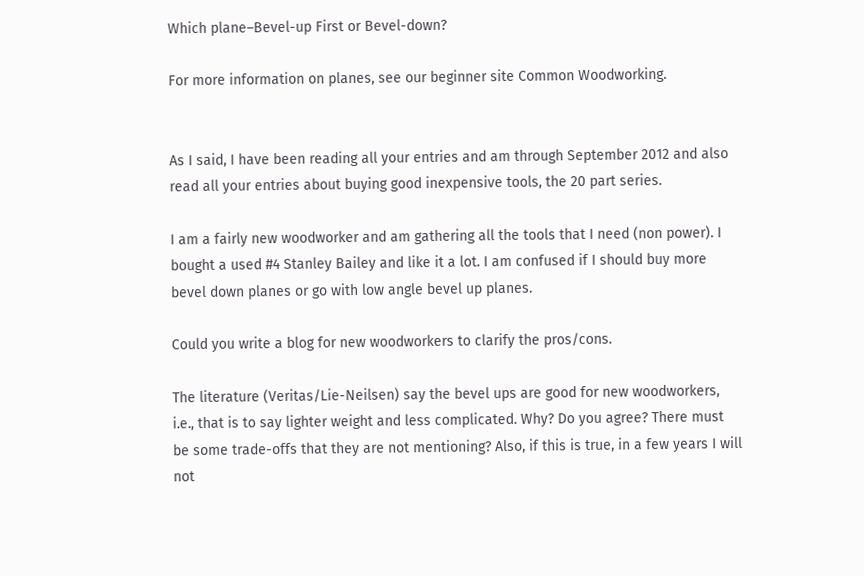Which plane–Bevel-up First or Bevel-down?

For more information on planes, see our beginner site Common Woodworking.


As I said, I have been reading all your entries and am through September 2012 and also read all your entries about buying good inexpensive tools, the 20 part series.

I am a fairly new woodworker and am gathering all the tools that I need (non power). I bought a used #4 Stanley Bailey and like it a lot. I am confused if I should buy more bevel down planes or go with low angle bevel up planes.

Could you write a blog for new woodworkers to clarify the pros/cons.

The literature (Veritas/Lie-Neilsen) say the bevel ups are good for new woodworkers, i.e., that is to say lighter weight and less complicated. Why? Do you agree? There must be some trade-offs that they are not mentioning? Also, if this is true, in a few years I will not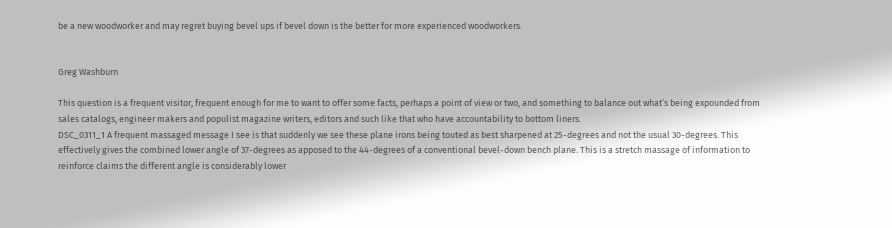be a new woodworker and may regret buying bevel ups if bevel down is the better for more experienced woodworkers.


Greg Washburn

This question is a frequent visitor, frequent enough for me to want to offer some facts, perhaps a point of view or two, and something to balance out what’s being expounded from sales catalogs, engineer makers and populist magazine writers, editors and such like that who have accountability to bottom liners.
DSC_0311_1 A frequent massaged message I see is that suddenly we see these plane irons being touted as best sharpened at 25-degrees and not the usual 30-degrees. This effectively gives the combined lower angle of 37-degrees as apposed to the 44-degrees of a conventional bevel-down bench plane. This is a stretch massage of information to reinforce claims the different angle is considerably lower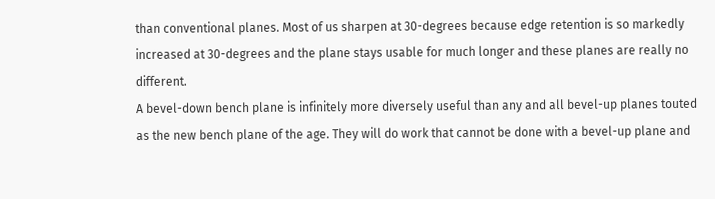than conventional planes. Most of us sharpen at 30-degrees because edge retention is so markedly increased at 30-degrees and the plane stays usable for much longer and these planes are really no different.
A bevel-down bench plane is infinitely more diversely useful than any and all bevel-up planes touted as the new bench plane of the age. They will do work that cannot be done with a bevel-up plane and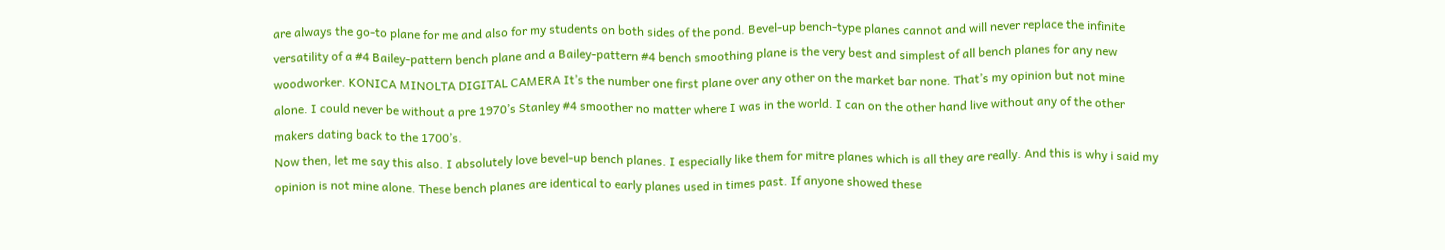are always the go-to plane for me and also for my students on both sides of the pond. Bevel-up bench-type planes cannot and will never replace the infinite versatility of a #4 Bailey-pattern bench plane and a Bailey-pattern #4 bench smoothing plane is the very best and simplest of all bench planes for any new woodworker. KONICA MINOLTA DIGITAL CAMERA It’s the number one first plane over any other on the market bar none. That’s my opinion but not mine alone. I could never be without a pre 1970’s Stanley #4 smoother no matter where I was in the world. I can on the other hand live without any of the other makers dating back to the 1700’s.
Now then, let me say this also. I absolutely love bevel-up bench planes. I especially like them for mitre planes which is all they are really. And this is why i said my opinion is not mine alone. These bench planes are identical to early planes used in times past. If anyone showed these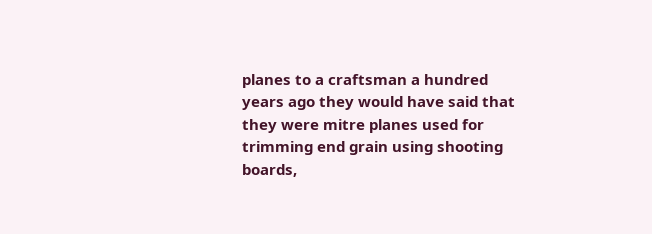planes to a craftsman a hundred years ago they would have said that they were mitre planes used for trimming end grain using shooting boards,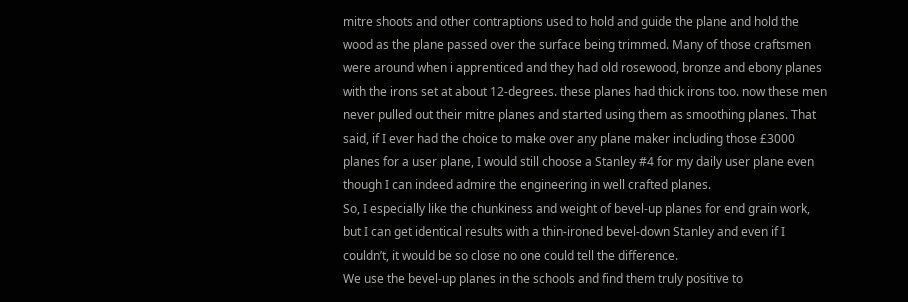mitre shoots and other contraptions used to hold and guide the plane and hold the wood as the plane passed over the surface being trimmed. Many of those craftsmen were around when i apprenticed and they had old rosewood, bronze and ebony planes with the irons set at about 12-degrees. these planes had thick irons too. now these men never pulled out their mitre planes and started using them as smoothing planes. That said, if I ever had the choice to make over any plane maker including those £3000 planes for a user plane, I would still choose a Stanley #4 for my daily user plane even though I can indeed admire the engineering in well crafted planes.
So, I especially like the chunkiness and weight of bevel-up planes for end grain work, but I can get identical results with a thin-ironed bevel-down Stanley and even if I couldn’t, it would be so close no one could tell the difference.
We use the bevel-up planes in the schools and find them truly positive to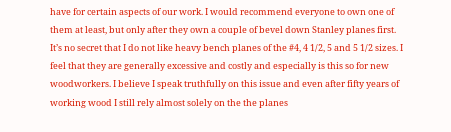have for certain aspects of our work. I would recommend everyone to own one of them at least, but only after they own a couple of bevel down Stanley planes first. It’s no secret that I do not like heavy bench planes of the #4, 4 1/2, 5 and 5 1/2 sizes. I feel that they are generally excessive and costly and especially is this so for new woodworkers. I believe I speak truthfully on this issue and even after fifty years of working wood I still rely almost solely on the the planes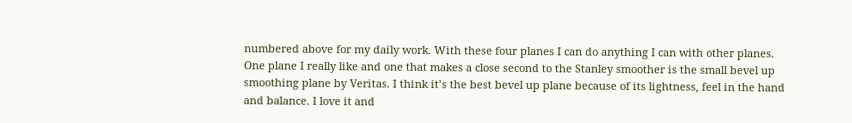numbered above for my daily work. With these four planes I can do anything I can with other planes.
One plane I really like and one that makes a close second to the Stanley smoother is the small bevel up smoothing plane by Veritas. I think it’s the best bevel up plane because of its lightness, feel in the hand and balance. I love it and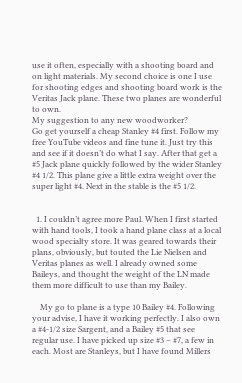use it often, especially with a shooting board and on light materials. My second choice is one I use for shooting edges and shooting board work is the Veritas Jack plane. These two planes are wonderful to own.
My suggestion to any new woodworker?
Go get yourself a cheap Stanley #4 first. Follow my free YouTube videos and fine tune it. Just try this and see if it doesn’t do what I say. After that get a #5 Jack plane quickly followed by the wider Stanley #4 1/2. This plane give a little extra weight over the super light #4. Next in the stable is the #5 1/2.


  1. I couldn’t agree more Paul. When I first started with hand tools, I took a hand plane class at a local wood specialty store. It was geared towards their plans, obviously, but touted the Lie Nielsen and Veritas planes as well. I already owned some Baileys, and thought the weight of the LN made them more difficult to use than my Bailey.

    My go to plane is a type 10 Bailey #4. Following your advise, I have it working perfectly. I also own a #4-1/2 size Sargent, and a Bailey #5 that see regular use. I have picked up size #3 – #7, a few in each. Most are Stanleys, but I have found Millers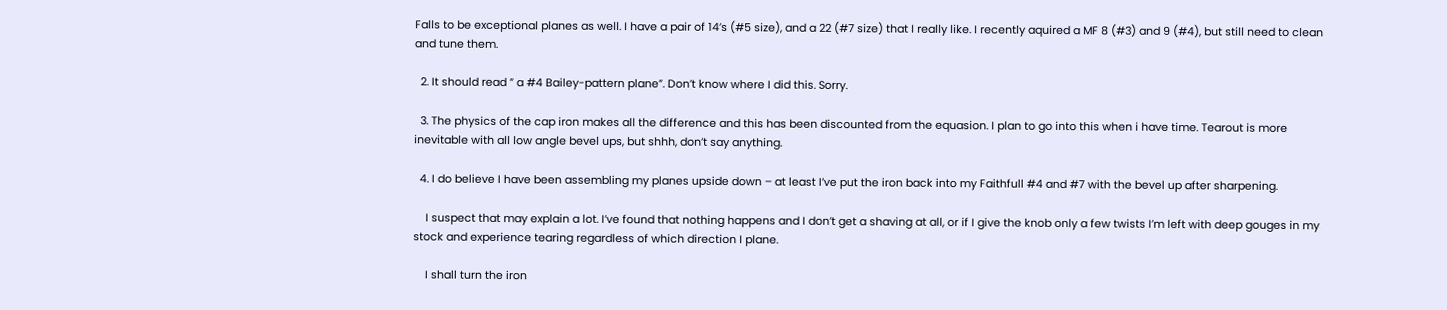Falls to be exceptional planes as well. I have a pair of 14’s (#5 size), and a 22 (#7 size) that I really like. I recently aquired a MF 8 (#3) and 9 (#4), but still need to clean and tune them.

  2. It should read ” a #4 Bailey-pattern plane”. Don’t know where I did this. Sorry.

  3. The physics of the cap iron makes all the difference and this has been discounted from the equasion. I plan to go into this when i have time. Tearout is more inevitable with all low angle bevel ups, but shhh, don’t say anything.

  4. I do believe I have been assembling my planes upside down – at least I’ve put the iron back into my Faithfull #4 and #7 with the bevel up after sharpening.

    I suspect that may explain a lot. I’ve found that nothing happens and I don’t get a shaving at all, or if I give the knob only a few twists I’m left with deep gouges in my stock and experience tearing regardless of which direction I plane.

    I shall turn the iron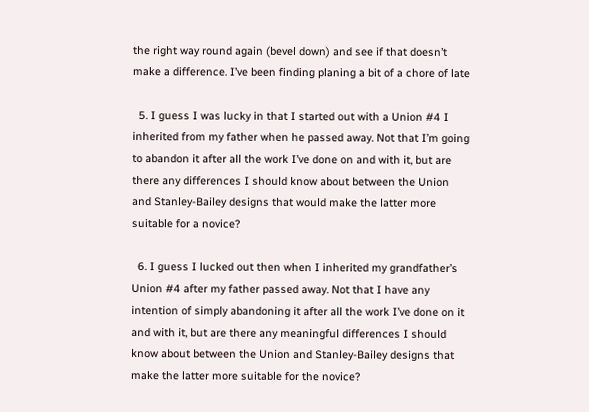the right way round again (bevel down) and see if that doesn’t make a difference. I’ve been finding planing a bit of a chore of late

  5. I guess I was lucky in that I started out with a Union #4 I inherited from my father when he passed away. Not that I’m going to abandon it after all the work I’ve done on and with it, but are there any differences I should know about between the Union and Stanley-Bailey designs that would make the latter more suitable for a novice?

  6. I guess I lucked out then when I inherited my grandfather’s Union #4 after my father passed away. Not that I have any intention of simply abandoning it after all the work I’ve done on it and with it, but are there any meaningful differences I should know about between the Union and Stanley-Bailey designs that make the latter more suitable for the novice?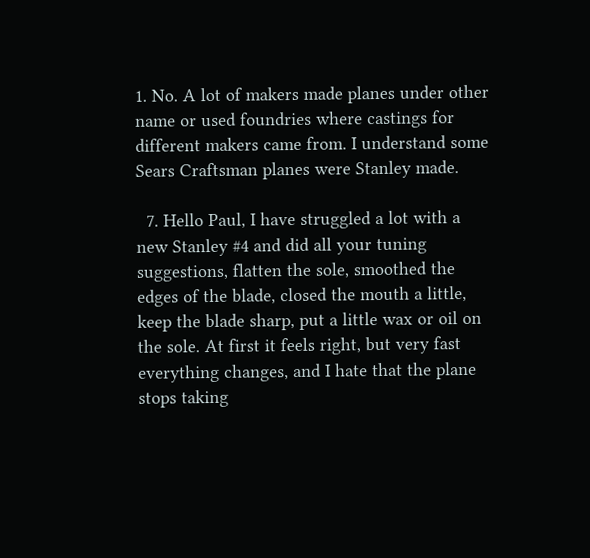1. No. A lot of makers made planes under other name or used foundries where castings for different makers came from. I understand some Sears Craftsman planes were Stanley made.

  7. Hello Paul, I have struggled a lot with a new Stanley #4 and did all your tuning suggestions, flatten the sole, smoothed the edges of the blade, closed the mouth a little, keep the blade sharp, put a little wax or oil on the sole. At first it feels right, but very fast everything changes, and I hate that the plane stops taking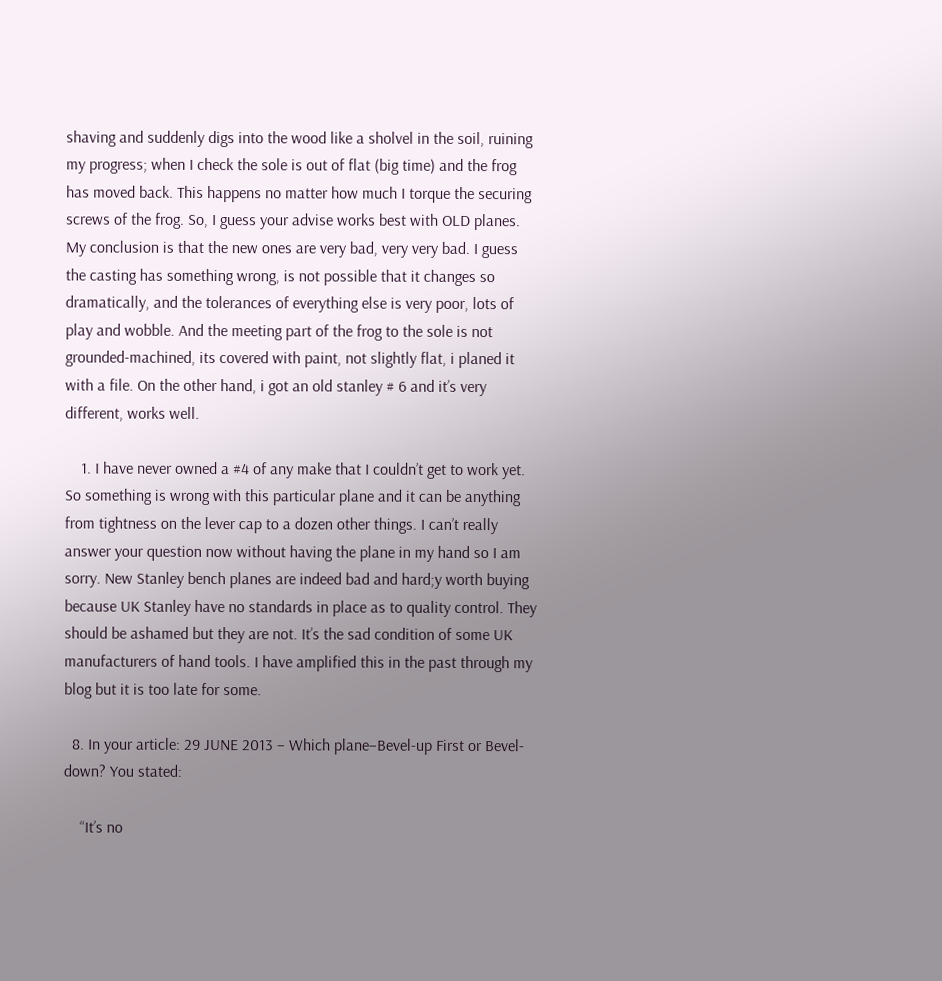shaving and suddenly digs into the wood like a sholvel in the soil, ruining my progress; when I check the sole is out of flat (big time) and the frog has moved back. This happens no matter how much I torque the securing screws of the frog. So, I guess your advise works best with OLD planes. My conclusion is that the new ones are very bad, very very bad. I guess the casting has something wrong, is not possible that it changes so dramatically, and the tolerances of everything else is very poor, lots of play and wobble. And the meeting part of the frog to the sole is not grounded-machined, its covered with paint, not slightly flat, i planed it with a file. On the other hand, i got an old stanley # 6 and it’s very different, works well.

    1. I have never owned a #4 of any make that I couldn’t get to work yet. So something is wrong with this particular plane and it can be anything from tightness on the lever cap to a dozen other things. I can’t really answer your question now without having the plane in my hand so I am sorry. New Stanley bench planes are indeed bad and hard;y worth buying because UK Stanley have no standards in place as to quality control. They should be ashamed but they are not. It’s the sad condition of some UK manufacturers of hand tools. I have amplified this in the past through my blog but it is too late for some.

  8. In your article: 29 JUNE 2013 – Which plane–Bevel-up First or Bevel-down? You stated:

    “It’s no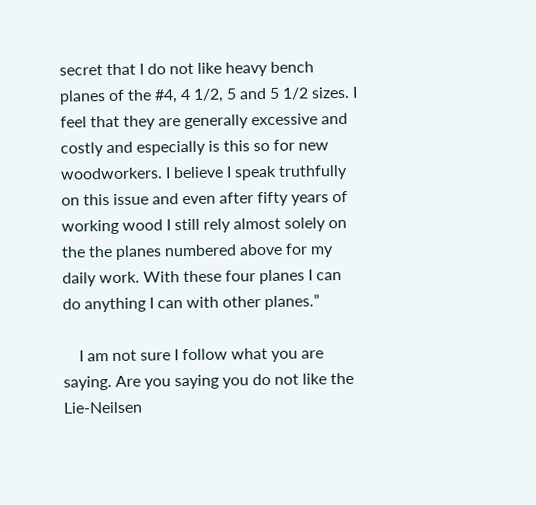secret that I do not like heavy bench planes of the #4, 4 1/2, 5 and 5 1/2 sizes. I feel that they are generally excessive and costly and especially is this so for new woodworkers. I believe I speak truthfully on this issue and even after fifty years of working wood I still rely almost solely on the the planes numbered above for my daily work. With these four planes I can do anything I can with other planes.”

    I am not sure I follow what you are saying. Are you saying you do not like the Lie-Neilsen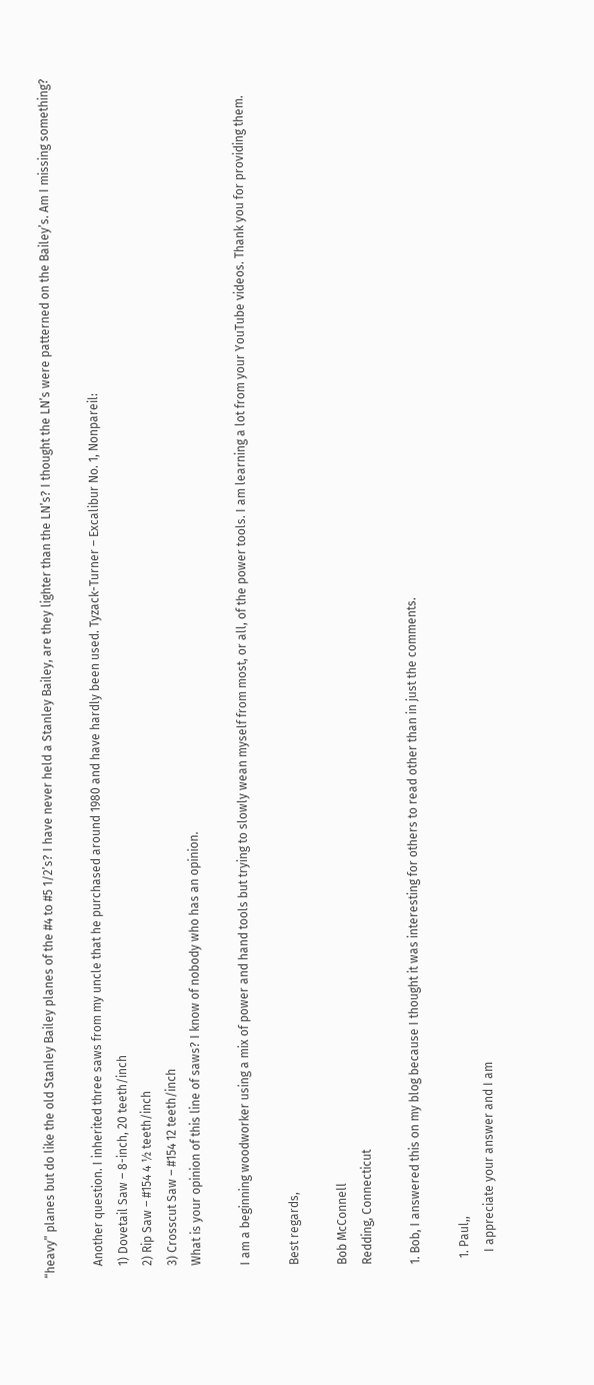“heavy” planes but do like the old Stanley Bailey planes of the #4 to #5 1/2’s? I have never held a Stanley Bailey, are they lighter than the LN’s? I thought the LN’s were patterned on the Bailey’s. Am I missing something?

    Another question. I inherited three saws from my uncle that he purchased around 1980 and have hardly been used. Tyzack-Turner – Excalibur No. 1, Nonpareil:
    1) Dovetail Saw – 8-inch, 20 teeth/inch
    2) Rip Saw – #154 4 ½ teeth/inch
    3) Crosscut Saw – #154 12 teeth/inch
    What is your opinion of this line of saws? I know of nobody who has an opinion.

    I am a beginning woodworker using a mix of power and hand tools but trying to slowly wean myself from most, or all, of the power tools. I am learning a lot from your YouTube videos. Thank you for providing them.

    Best regards,

    Bob McConnell
    Redding, Connecticut

    1. Bob, I answered this on my blog because I thought it was interesting for others to read other than in just the comments.

      1. Paul,,
        I appreciate your answer and I am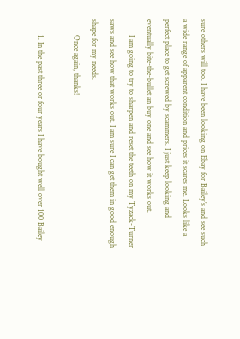sure others will too. I have been looking on Ebay for Bailey’s and see such a wide range of apparent condition and prices it scares me. Looks like a perfect place to get screwed by scammers. I just keep looking and eventually bite-the-bullet an buy one and see how it works out.
        I am going to try to sharpen and reset the teeth on my Tyzack-Turner saws and see how that works out. I am sure I can get them in good enough shape for my needs.
        Once again, thanks!

        1. In the past three or four years I have bought well over 100 Bailey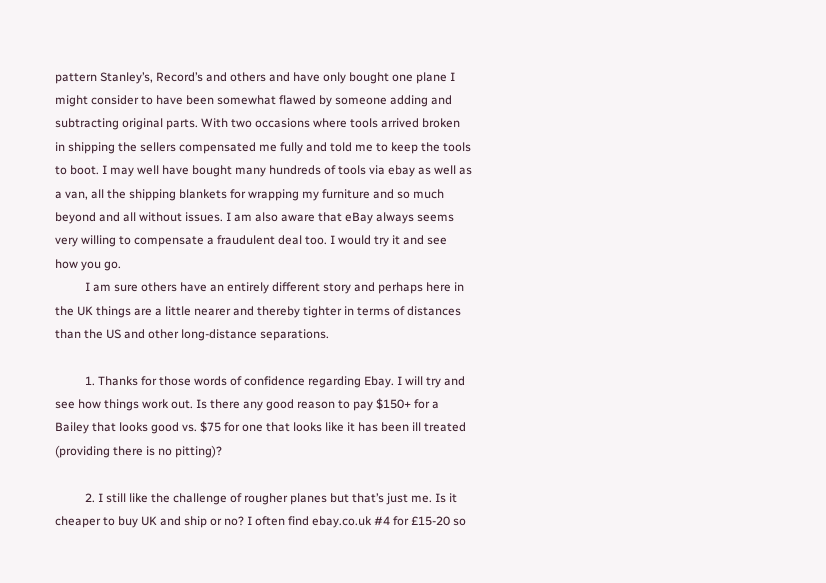pattern Stanley’s, Record’s and others and have only bought one plane I might consider to have been somewhat flawed by someone adding and subtracting original parts. With two occasions where tools arrived broken in shipping the sellers compensated me fully and told me to keep the tools to boot. I may well have bought many hundreds of tools via ebay as well as a van, all the shipping blankets for wrapping my furniture and so much beyond and all without issues. I am also aware that eBay always seems very willing to compensate a fraudulent deal too. I would try it and see how you go.
          I am sure others have an entirely different story and perhaps here in the UK things are a little nearer and thereby tighter in terms of distances than the US and other long-distance separations.

          1. Thanks for those words of confidence regarding Ebay. I will try and see how things work out. Is there any good reason to pay $150+ for a Bailey that looks good vs. $75 for one that looks like it has been ill treated (providing there is no pitting)?

          2. I still like the challenge of rougher planes but that’s just me. Is it cheaper to buy UK and ship or no? I often find ebay.co.uk #4 for £15-20 so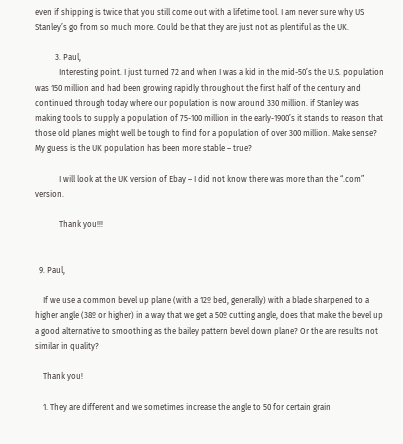even if shipping is twice that you still come out with a lifetime tool. I am never sure why US Stanley’s go from so much more. Could be that they are just not as plentiful as the UK.

          3. Paul,
            Interesting point. I just turned 72 and when I was a kid in the mid-50’s the U.S. population was 150 million and had been growing rapidly throughout the first half of the century and continued through today where our population is now around 330 million. if Stanley was making tools to supply a population of 75-100 million in the early-1900’s it stands to reason that those old planes might well be tough to find for a population of over 300 million. Make sense? My guess is the UK population has been more stable – true?

            I will look at the UK version of Ebay – I did not know there was more than the “.com” version.

            Thank you!!!


  9. Paul,

    If we use a common bevel up plane (with a 12º bed, generally) with a blade sharpened to a higher angle (38º or higher) in a way that we get a 50º cutting angle, does that make the bevel up a good alternative to smoothing as the bailey pattern bevel down plane? Or the are results not similar in quality?

    Thank you!

    1. They are different and we sometimes increase the angle to 50 for certain grain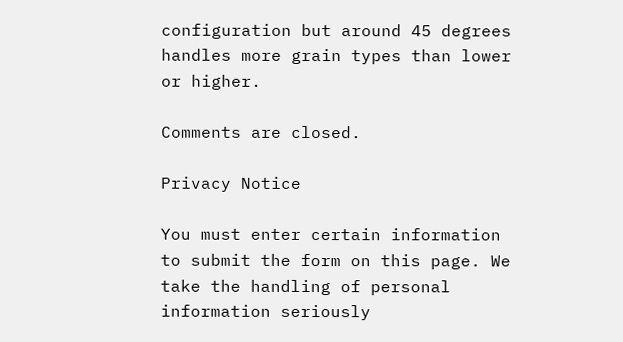configuration but around 45 degrees handles more grain types than lower or higher.

Comments are closed.

Privacy Notice

You must enter certain information to submit the form on this page. We take the handling of personal information seriously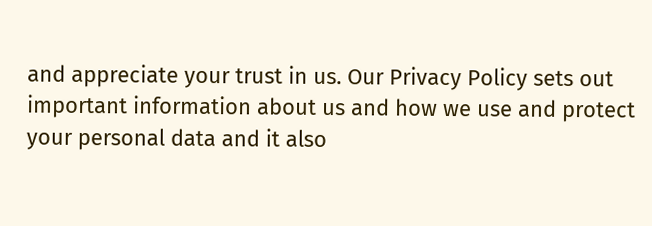and appreciate your trust in us. Our Privacy Policy sets out important information about us and how we use and protect your personal data and it also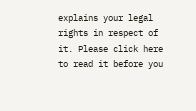explains your legal rights in respect of it. Please click here to read it before you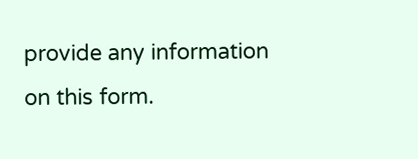provide any information on this form.